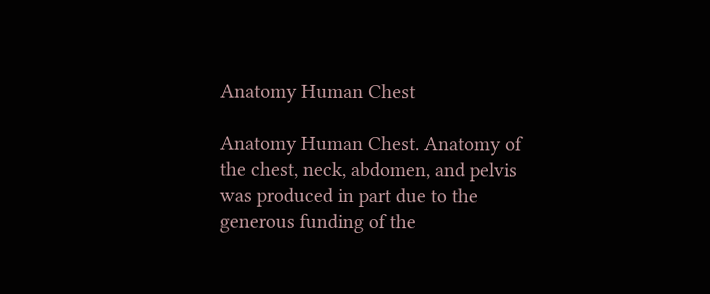Anatomy Human Chest

Anatomy Human Chest. Anatomy of the chest, neck, abdomen, and pelvis was produced in part due to the generous funding of the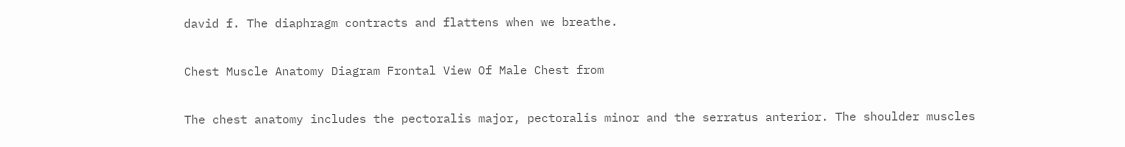david f. The diaphragm contracts and flattens when we breathe.

Chest Muscle Anatomy Diagram Frontal View Of Male Chest from

The chest anatomy includes the pectoralis major, pectoralis minor and the serratus anterior. The shoulder muscles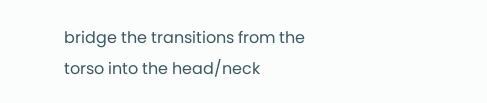bridge the transitions from the torso into the head/neck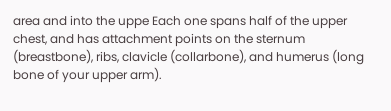area and into the uppe Each one spans half of the upper chest, and has attachment points on the sternum (breastbone), ribs, clavicle (collarbone), and humerus (long bone of your upper arm).